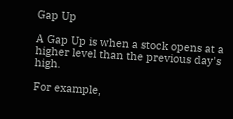Gap Up

A Gap Up is when a stock opens at a higher level than the previous day's high.

For example,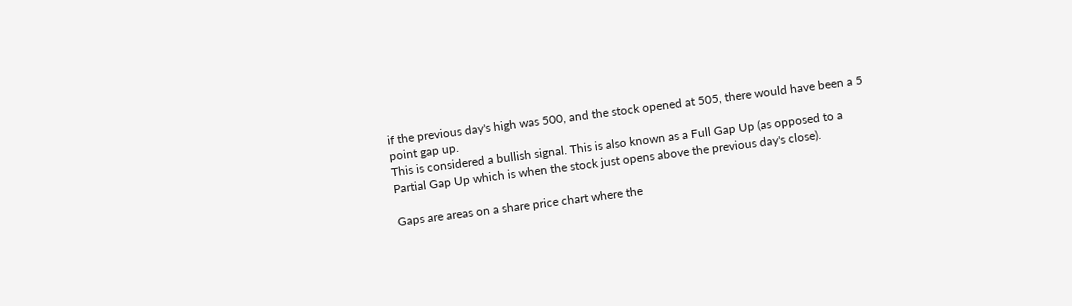if the previous day's high was 500, and the stock opened at 505, there would have been a 5 point gap up.
This is considered a bullish signal. This is also known as a Full Gap Up (as opposed to a Partial Gap Up which is when the stock just opens above the previous day's close).

Gaps are areas on a share price chart where the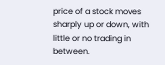price of a stock moves sharply up or down, with little or no trading in between.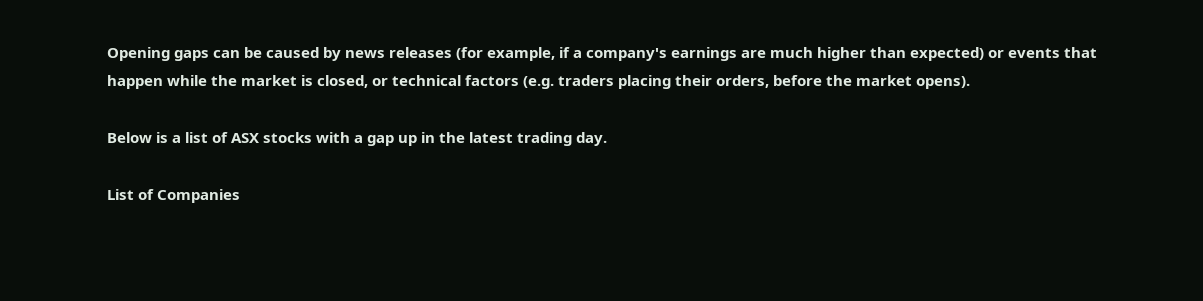Opening gaps can be caused by news releases (for example, if a company's earnings are much higher than expected) or events that happen while the market is closed, or technical factors (e.g. traders placing their orders, before the market opens).

Below is a list of ASX stocks with a gap up in the latest trading day.

List of Companies